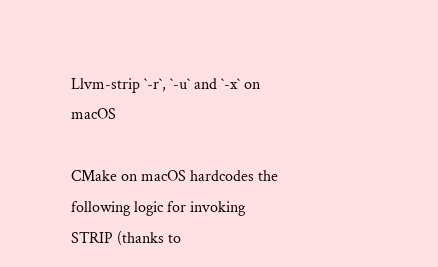Llvm-strip `-r`, `-u` and `-x` on macOS

CMake on macOS hardcodes the following logic for invoking STRIP (thanks to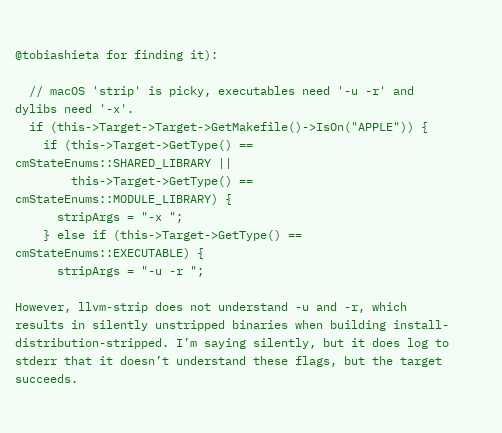@tobiashieta for finding it):

  // macOS 'strip' is picky, executables need '-u -r' and dylibs need '-x'.
  if (this->Target->Target->GetMakefile()->IsOn("APPLE")) {
    if (this->Target->GetType() == cmStateEnums::SHARED_LIBRARY ||
        this->Target->GetType() == cmStateEnums::MODULE_LIBRARY) {
      stripArgs = "-x ";
    } else if (this->Target->GetType() == cmStateEnums::EXECUTABLE) {
      stripArgs = "-u -r ";

However, llvm-strip does not understand -u and -r, which results in silently unstripped binaries when building install-distribution-stripped. I’m saying silently, but it does log to stderr that it doesn’t understand these flags, but the target succeeds.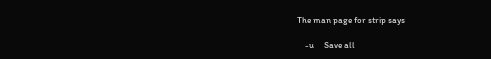The man page for strip says

    -u     Save all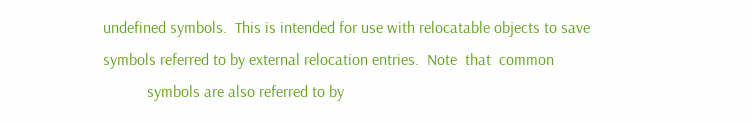undefined symbols.  This is intended for use with relocatable objects to save symbols referred to by external relocation entries.  Note  that  common
           symbols are also referred to by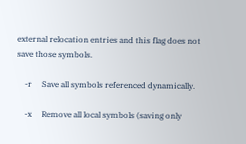external relocation entries and this flag does not save those symbols.

    -r     Save all symbols referenced dynamically.

    -x     Remove all local symbols (saving only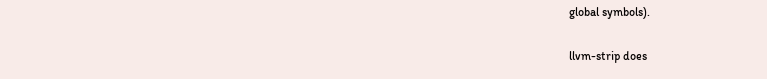global symbols).

llvm-strip does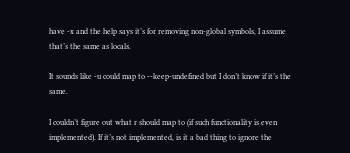have -x and the help says it’s for removing non-global symbols, I assume that’s the same as locals.

It sounds like -u could map to --keep-undefined but I don’t know if it’s the same.

I couldn’t figure out what r should map to (if such functionality is even implemented). If it’s not implemented, is it a bad thing to ignore the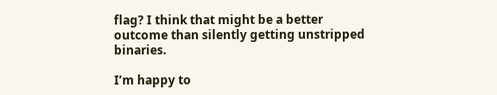flag? I think that might be a better outcome than silently getting unstripped binaries.

I’m happy to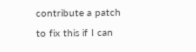contribute a patch to fix this if I can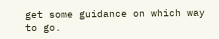get some guidance on which way to go.